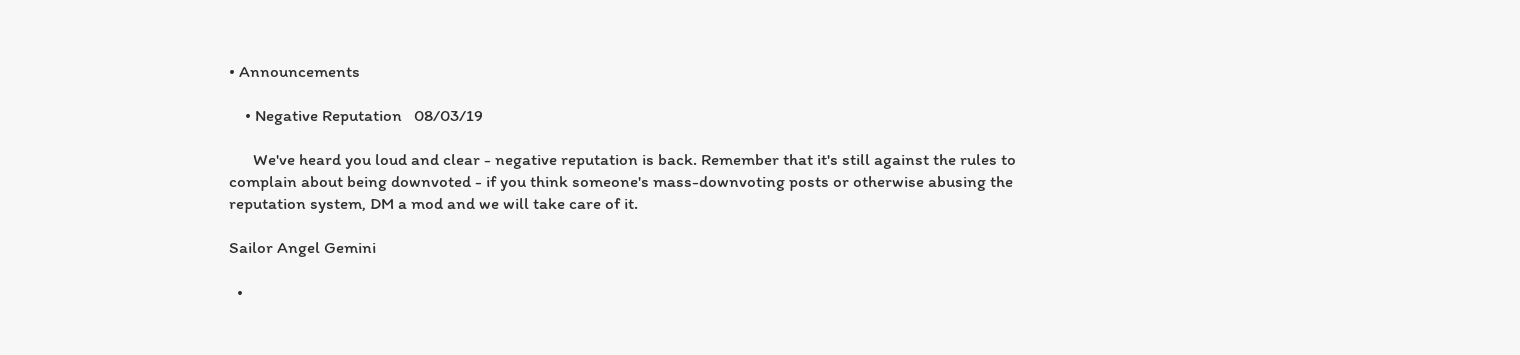• Announcements

    • Negative Reputation   08/03/19

      We've heard you loud and clear - negative reputation is back. Remember that it's still against the rules to complain about being downvoted - if you think someone's mass-downvoting posts or otherwise abusing the reputation system, DM a mod and we will take care of it.

Sailor Angel Gemini

  •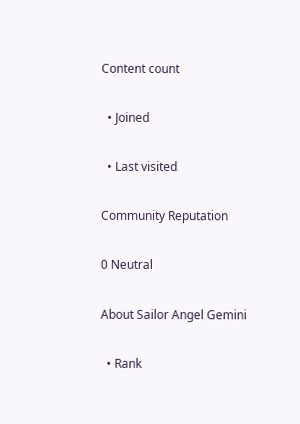Content count

  • Joined

  • Last visited

Community Reputation

0 Neutral

About Sailor Angel Gemini

  • Rank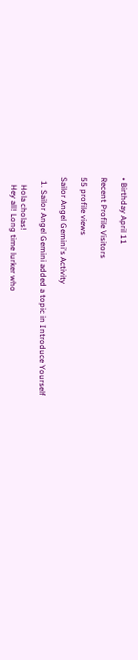• Birthday April 11

Recent Profile Visitors

55 profile views

Sailor Angel Gemini's Activity

  1. Sailor Angel Gemini added a topic in Introduce Yourself

    Hola cholas!
    Hey all! Long time lurker who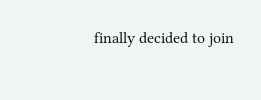finally decided to join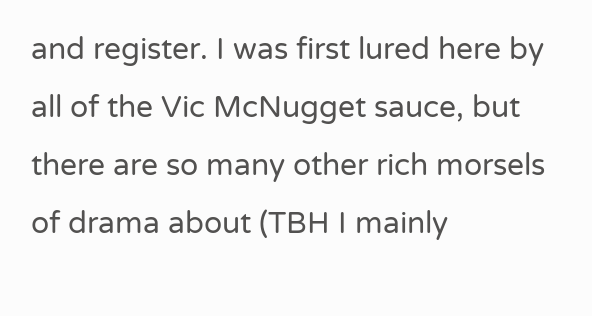and register. I was first lured here by all of the Vic McNugget sauce, but there are so many other rich morsels of drama about (TBH I mainly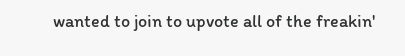wanted to join to upvote all of the freakin'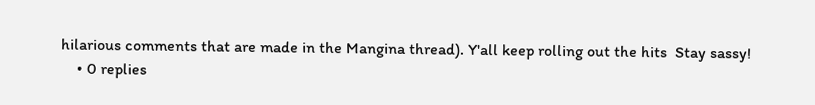hilarious comments that are made in the Mangina thread). Y'all keep rolling out the hits  Stay sassy!
    • 0 replies